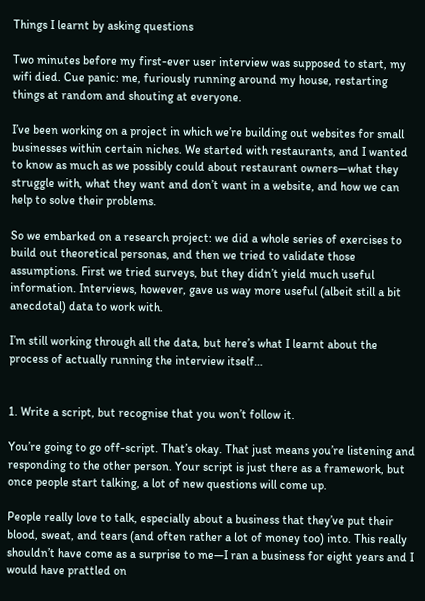Things I learnt by asking questions

Two minutes before my first-ever user interview was supposed to start, my wifi died. Cue panic: me, furiously running around my house, restarting things at random and shouting at everyone.

I’ve been working on a project in which we’re building out websites for small businesses within certain niches. We started with restaurants, and I wanted to know as much as we possibly could about restaurant owners—what they struggle with, what they want and don’t want in a website, and how we can help to solve their problems.

So we embarked on a research project: we did a whole series of exercises to build out theoretical personas, and then we tried to validate those assumptions. First we tried surveys, but they didn’t yield much useful information. Interviews, however, gave us way more useful (albeit still a bit anecdotal) data to work with.

I’m still working through all the data, but here’s what I learnt about the process of actually running the interview itself…


1. Write a script, but recognise that you won’t follow it.

You’re going to go off-script. That’s okay. That just means you’re listening and responding to the other person. Your script is just there as a framework, but once people start talking, a lot of new questions will come up.

People really love to talk, especially about a business that they’ve put their blood, sweat, and tears (and often rather a lot of money too) into. This really shouldn’t have come as a surprise to me—I ran a business for eight years and I would have prattled on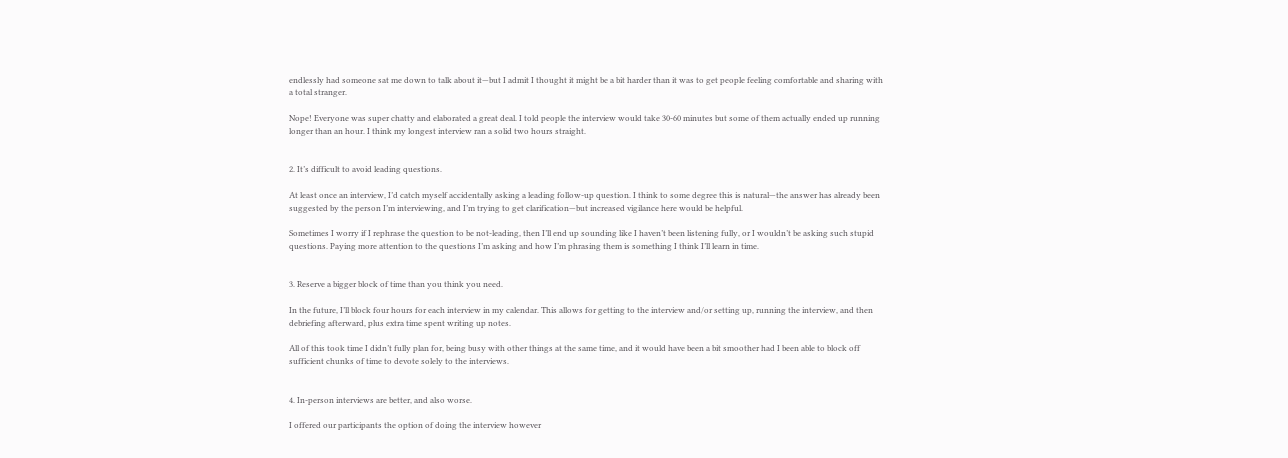endlessly had someone sat me down to talk about it—but I admit I thought it might be a bit harder than it was to get people feeling comfortable and sharing with a total stranger.

Nope! Everyone was super chatty and elaborated a great deal. I told people the interview would take 30-60 minutes but some of them actually ended up running longer than an hour. I think my longest interview ran a solid two hours straight.


2. It’s difficult to avoid leading questions.

At least once an interview, I’d catch myself accidentally asking a leading follow-up question. I think to some degree this is natural—the answer has already been suggested by the person I’m interviewing, and I’m trying to get clarification—but increased vigilance here would be helpful.

Sometimes I worry if I rephrase the question to be not-leading, then I’ll end up sounding like I haven’t been listening fully, or I wouldn’t be asking such stupid questions. Paying more attention to the questions I’m asking and how I’m phrasing them is something I think I’ll learn in time.


3. Reserve a bigger block of time than you think you need.

In the future, I’ll block four hours for each interview in my calendar. This allows for getting to the interview and/or setting up, running the interview, and then debriefing afterward, plus extra time spent writing up notes.

All of this took time I didn’t fully plan for, being busy with other things at the same time, and it would have been a bit smoother had I been able to block off sufficient chunks of time to devote solely to the interviews.


4. In-person interviews are better, and also worse.

I offered our participants the option of doing the interview however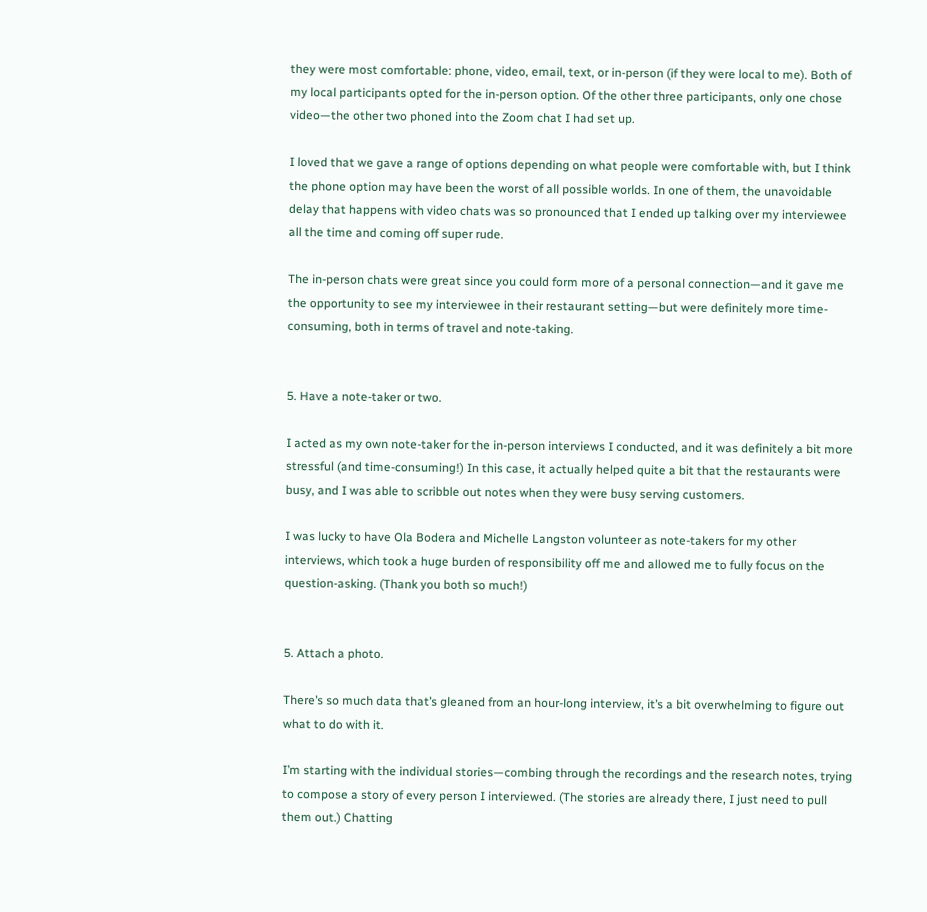they were most comfortable: phone, video, email, text, or in-person (if they were local to me). Both of my local participants opted for the in-person option. Of the other three participants, only one chose video—the other two phoned into the Zoom chat I had set up.

I loved that we gave a range of options depending on what people were comfortable with, but I think the phone option may have been the worst of all possible worlds. In one of them, the unavoidable delay that happens with video chats was so pronounced that I ended up talking over my interviewee all the time and coming off super rude.

The in-person chats were great since you could form more of a personal connection—and it gave me the opportunity to see my interviewee in their restaurant setting—but were definitely more time-consuming, both in terms of travel and note-taking.


5. Have a note-taker or two.

I acted as my own note-taker for the in-person interviews I conducted, and it was definitely a bit more stressful (and time-consuming!) In this case, it actually helped quite a bit that the restaurants were busy, and I was able to scribble out notes when they were busy serving customers.

I was lucky to have Ola Bodera and Michelle Langston volunteer as note-takers for my other interviews, which took a huge burden of responsibility off me and allowed me to fully focus on the question-asking. (Thank you both so much!)


5. Attach a photo.

There’s so much data that’s gleaned from an hour-long interview, it’s a bit overwhelming to figure out what to do with it.

I’m starting with the individual stories—combing through the recordings and the research notes, trying to compose a story of every person I interviewed. (The stories are already there, I just need to pull them out.) Chatting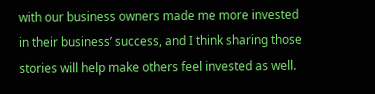with our business owners made me more invested in their business’ success, and I think sharing those stories will help make others feel invested as well.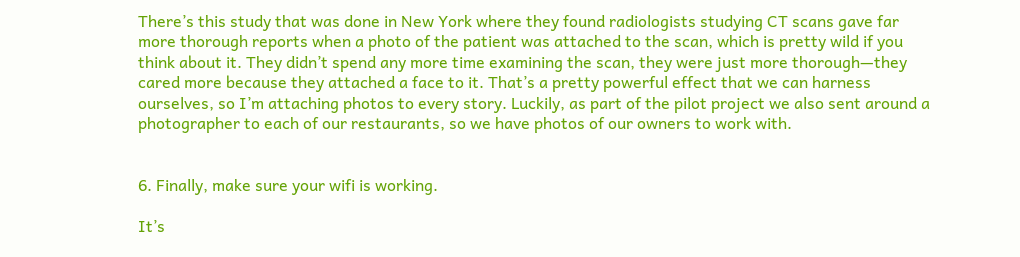There’s this study that was done in New York where they found radiologists studying CT scans gave far more thorough reports when a photo of the patient was attached to the scan, which is pretty wild if you think about it. They didn’t spend any more time examining the scan, they were just more thorough—they cared more because they attached a face to it. That’s a pretty powerful effect that we can harness ourselves, so I’m attaching photos to every story. Luckily, as part of the pilot project we also sent around a photographer to each of our restaurants, so we have photos of our owners to work with.


6. Finally, make sure your wifi is working.

It’s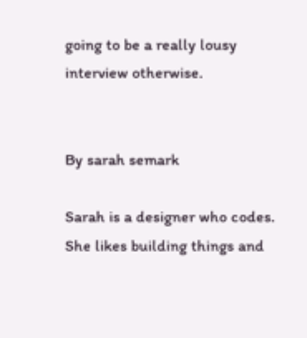going to be a really lousy interview otherwise.


By sarah semark

Sarah is a designer who codes. She likes building things and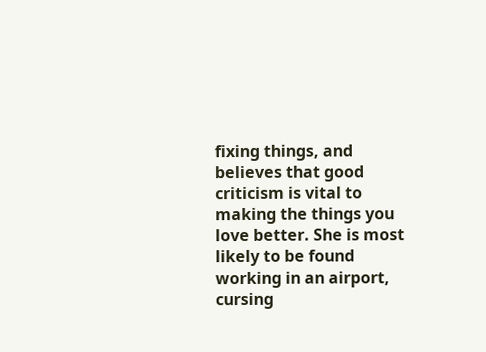fixing things, and believes that good criticism is vital to making the things you love better. She is most likely to be found working in an airport, cursing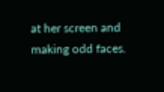at her screen and making odd faces.